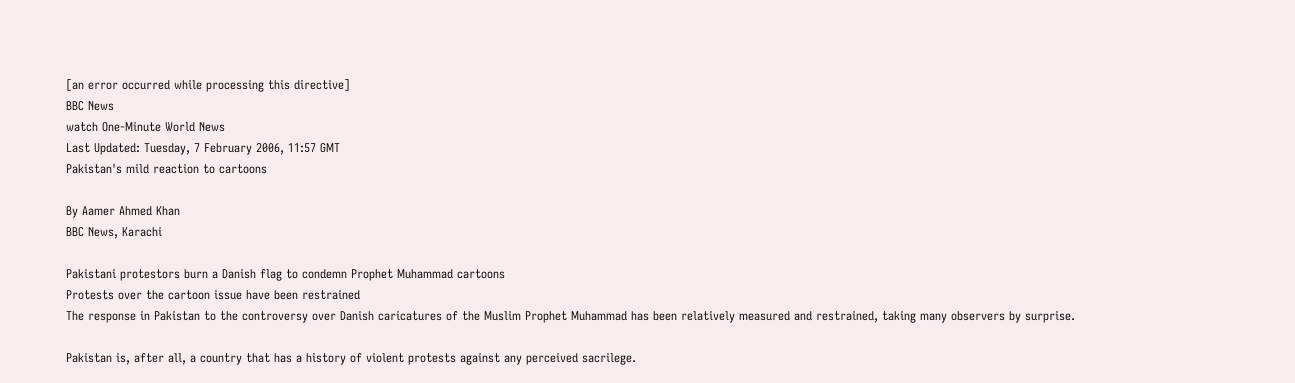[an error occurred while processing this directive]
BBC News
watch One-Minute World News
Last Updated: Tuesday, 7 February 2006, 11:57 GMT
Pakistan's mild reaction to cartoons

By Aamer Ahmed Khan
BBC News, Karachi

Pakistani protestors burn a Danish flag to condemn Prophet Muhammad cartoons
Protests over the cartoon issue have been restrained
The response in Pakistan to the controversy over Danish caricatures of the Muslim Prophet Muhammad has been relatively measured and restrained, taking many observers by surprise.

Pakistan is, after all, a country that has a history of violent protests against any perceived sacrilege.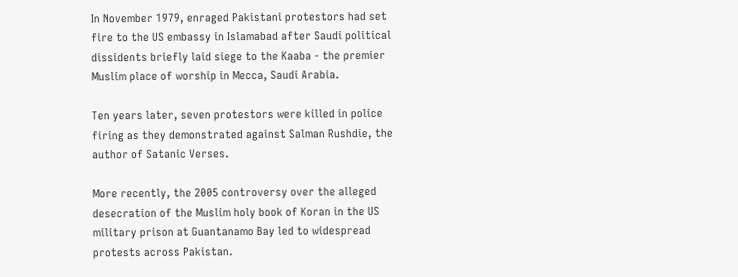In November 1979, enraged Pakistani protestors had set fire to the US embassy in Islamabad after Saudi political dissidents briefly laid siege to the Kaaba - the premier Muslim place of worship in Mecca, Saudi Arabia.

Ten years later, seven protestors were killed in police firing as they demonstrated against Salman Rushdie, the author of Satanic Verses.

More recently, the 2005 controversy over the alleged desecration of the Muslim holy book of Koran in the US military prison at Guantanamo Bay led to widespread protests across Pakistan.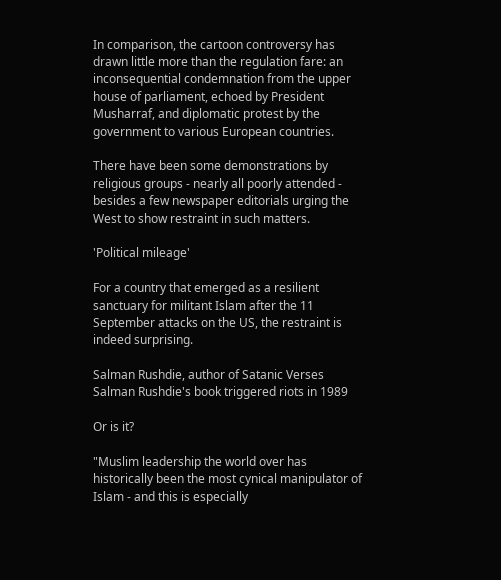In comparison, the cartoon controversy has drawn little more than the regulation fare: an inconsequential condemnation from the upper house of parliament, echoed by President Musharraf, and diplomatic protest by the government to various European countries.

There have been some demonstrations by religious groups - nearly all poorly attended - besides a few newspaper editorials urging the West to show restraint in such matters.

'Political mileage'

For a country that emerged as a resilient sanctuary for militant Islam after the 11 September attacks on the US, the restraint is indeed surprising.

Salman Rushdie, author of Satanic Verses
Salman Rushdie's book triggered riots in 1989

Or is it?

"Muslim leadership the world over has historically been the most cynical manipulator of Islam - and this is especially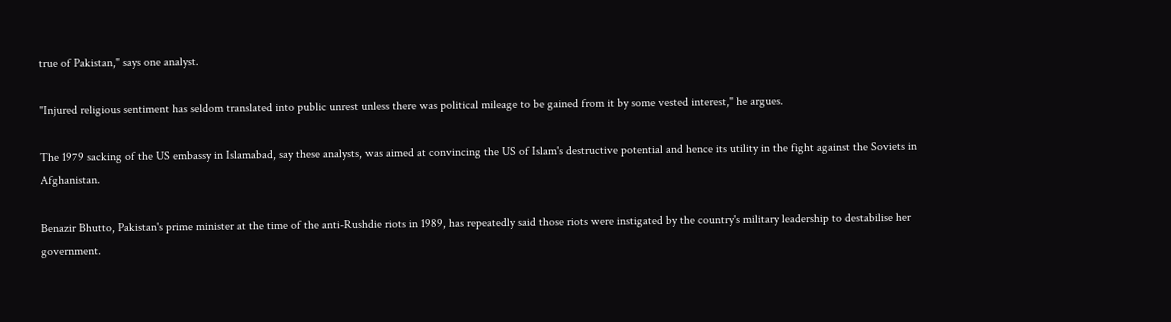true of Pakistan," says one analyst.

"Injured religious sentiment has seldom translated into public unrest unless there was political mileage to be gained from it by some vested interest," he argues.

The 1979 sacking of the US embassy in Islamabad, say these analysts, was aimed at convincing the US of Islam's destructive potential and hence its utility in the fight against the Soviets in Afghanistan.

Benazir Bhutto, Pakistan's prime minister at the time of the anti-Rushdie riots in 1989, has repeatedly said those riots were instigated by the country's military leadership to destabilise her government.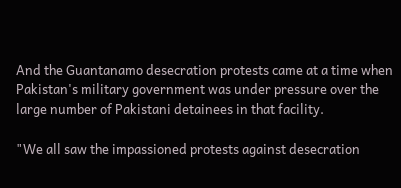And the Guantanamo desecration protests came at a time when Pakistan's military government was under pressure over the large number of Pakistani detainees in that facility.

"We all saw the impassioned protests against desecration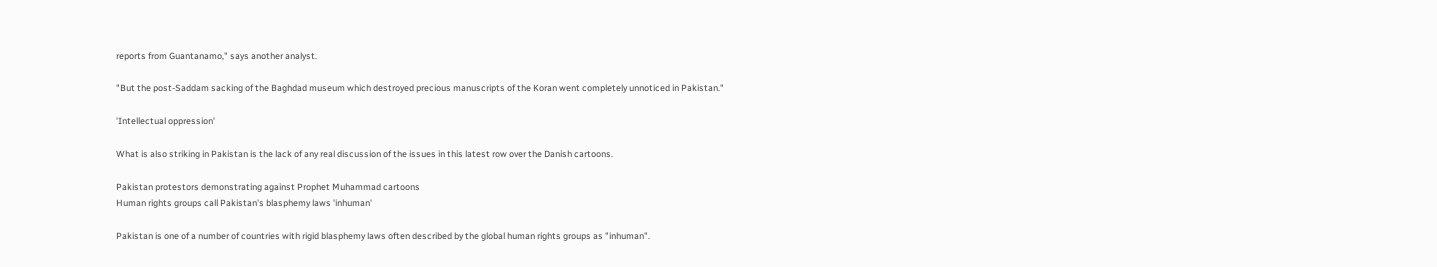reports from Guantanamo," says another analyst.

"But the post-Saddam sacking of the Baghdad museum which destroyed precious manuscripts of the Koran went completely unnoticed in Pakistan."

'Intellectual oppression'

What is also striking in Pakistan is the lack of any real discussion of the issues in this latest row over the Danish cartoons.

Pakistan protestors demonstrating against Prophet Muhammad cartoons
Human rights groups call Pakistan's blasphemy laws 'inhuman'

Pakistan is one of a number of countries with rigid blasphemy laws often described by the global human rights groups as "inhuman".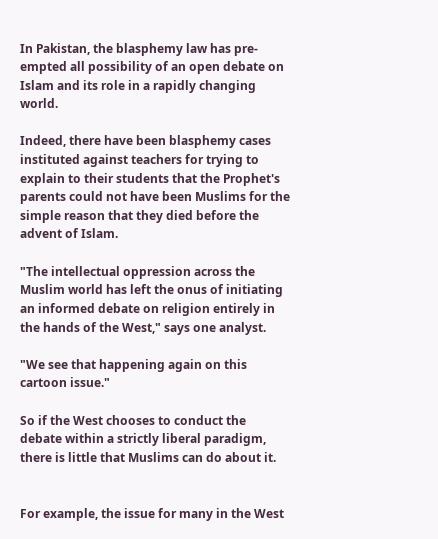In Pakistan, the blasphemy law has pre-empted all possibility of an open debate on Islam and its role in a rapidly changing world.

Indeed, there have been blasphemy cases instituted against teachers for trying to explain to their students that the Prophet's parents could not have been Muslims for the simple reason that they died before the advent of Islam.

"The intellectual oppression across the Muslim world has left the onus of initiating an informed debate on religion entirely in the hands of the West," says one analyst.

"We see that happening again on this cartoon issue."

So if the West chooses to conduct the debate within a strictly liberal paradigm, there is little that Muslims can do about it.


For example, the issue for many in the West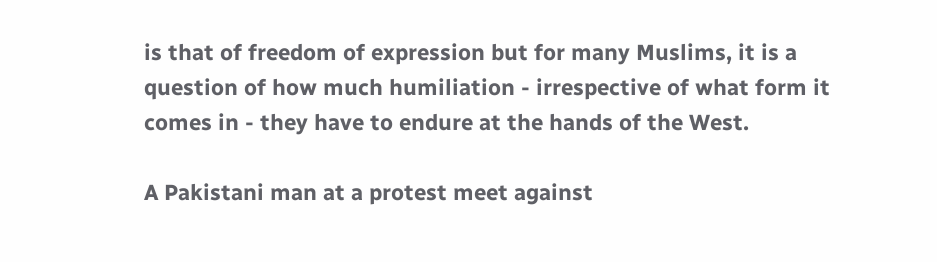is that of freedom of expression but for many Muslims, it is a question of how much humiliation - irrespective of what form it comes in - they have to endure at the hands of the West.

A Pakistani man at a protest meet against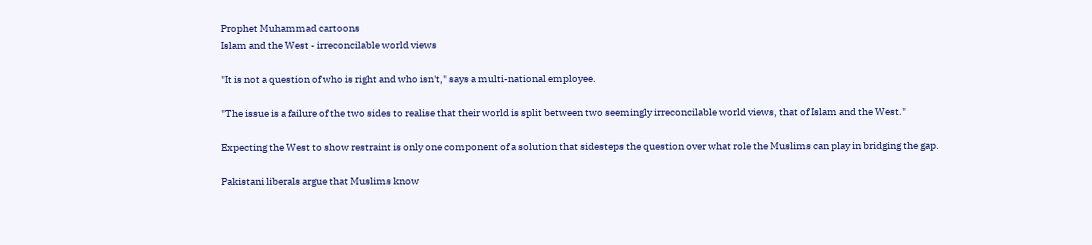Prophet Muhammad cartoons
Islam and the West - irreconcilable world views

"It is not a question of who is right and who isn't," says a multi-national employee.

"The issue is a failure of the two sides to realise that their world is split between two seemingly irreconcilable world views, that of Islam and the West."

Expecting the West to show restraint is only one component of a solution that sidesteps the question over what role the Muslims can play in bridging the gap.

Pakistani liberals argue that Muslims know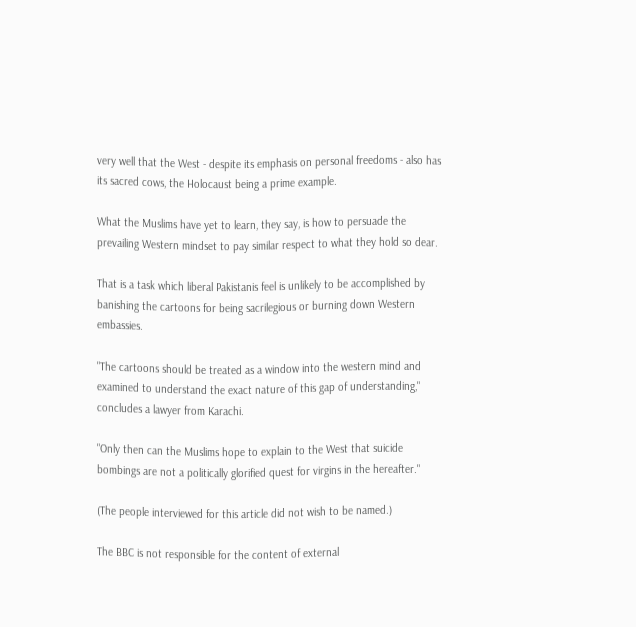very well that the West - despite its emphasis on personal freedoms - also has its sacred cows, the Holocaust being a prime example.

What the Muslims have yet to learn, they say, is how to persuade the prevailing Western mindset to pay similar respect to what they hold so dear.

That is a task which liberal Pakistanis feel is unlikely to be accomplished by banishing the cartoons for being sacrilegious or burning down Western embassies.

"The cartoons should be treated as a window into the western mind and examined to understand the exact nature of this gap of understanding," concludes a lawyer from Karachi.

"Only then can the Muslims hope to explain to the West that suicide bombings are not a politically glorified quest for virgins in the hereafter."

(The people interviewed for this article did not wish to be named.)

The BBC is not responsible for the content of external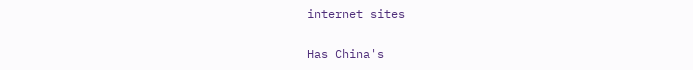internet sites

Has China's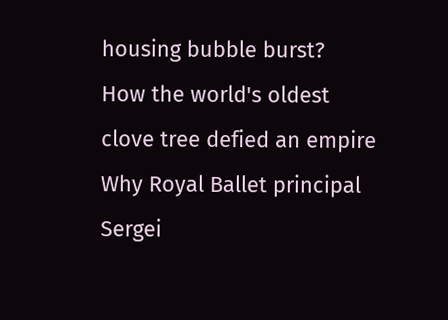housing bubble burst?
How the world's oldest clove tree defied an empire
Why Royal Ballet principal Sergei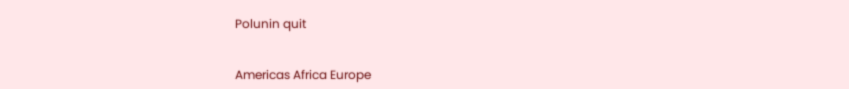Polunin quit


Americas Africa Europe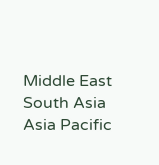Middle East South Asia Asia Pacific